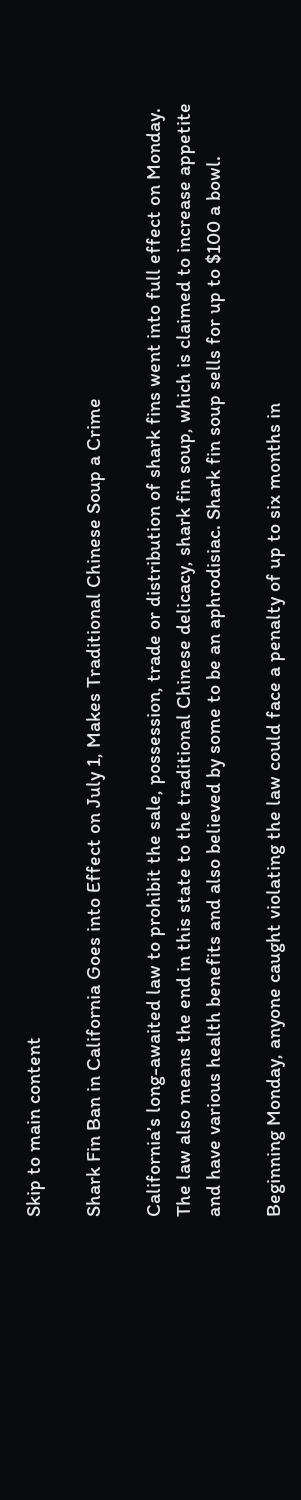Skip to main content

Shark Fin Ban in California Goes into Effect on July 1, Makes Traditional Chinese Soup a Crime

California’s long-awaited law to prohibit the sale, possession, trade or distribution of shark fins went into full effect on Monday. The law also means the end in this state to the traditional Chinese delicacy, shark fin soup, which is claimed to increase appetite and have various health benefits and also believed by some to be an aphrodisiac. Shark fin soup sells for up to $100 a bowl.

Beginning Monday, anyone caught violating the law could face a penalty of up to six months in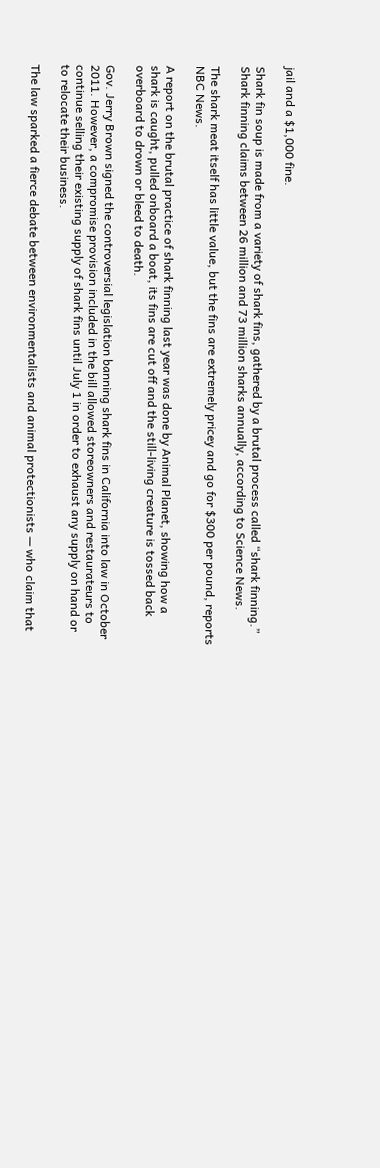jail and a $1,000 fine.

Shark fin soup is made from a variety of shark fins, gathered by a brutal process called “shark finning.” Shark finning claims between 26 million and 73 million sharks annually, according to Science News.

The shark meat itself has little value, but the fins are extremely pricey and go for $300 per pound, reports NBC News.

A report on the brutal practice of shark finning last year was done by Animal Planet, showing how a shark is caught, pulled onboard a boat, its fins are cut off and the still-living creature is tossed back overboard to drown or bleed to death.

Gov. Jerry Brown signed the controversial legislation banning shark fins in California into law in October 2011. However, a compromise provision included in the bill allowed storeowners and restaurateurs to continue selling their existing supply of shark fins until July 1 in order to exhaust any supply on hand or to relocate their business.

The law sparked a fierce debate between environmentalists and animal protectionists — who claim that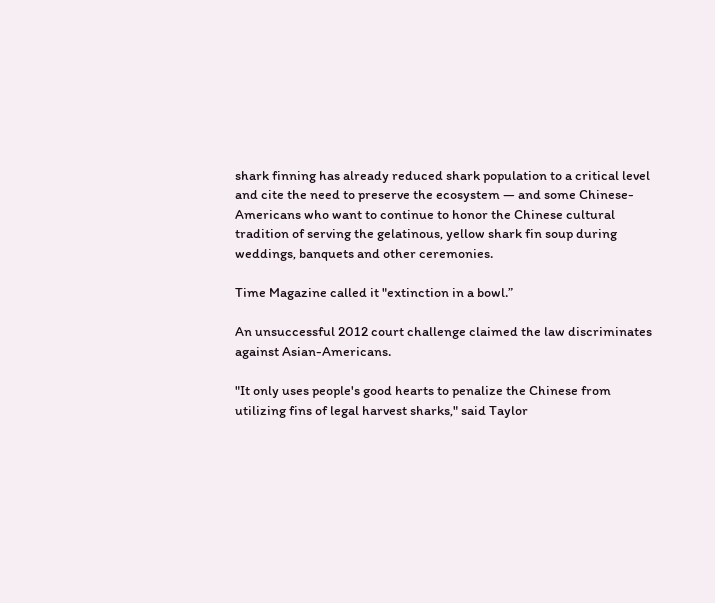shark finning has already reduced shark population to a critical level and cite the need to preserve the ecosystem — and some Chinese-Americans who want to continue to honor the Chinese cultural tradition of serving the gelatinous, yellow shark fin soup during weddings, banquets and other ceremonies.

Time Magazine called it "extinction in a bowl.”

An unsuccessful 2012 court challenge claimed the law discriminates against Asian-Americans.

"It only uses people's good hearts to penalize the Chinese from utilizing fins of legal harvest sharks," said Taylor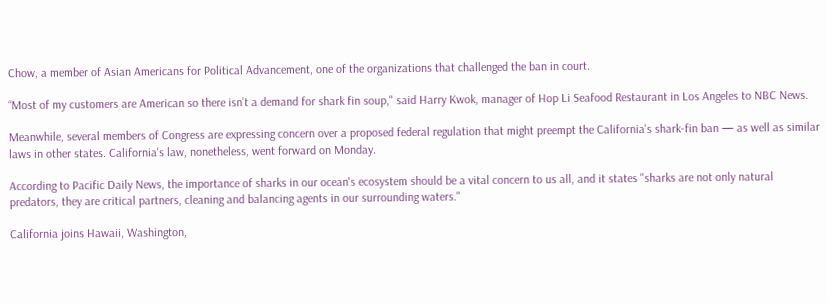Chow, a member of Asian Americans for Political Advancement, one of the organizations that challenged the ban in court.

“Most of my customers are American so there isn’t a demand for shark fin soup," said Harry Kwok, manager of Hop Li Seafood Restaurant in Los Angeles to NBC News.

Meanwhile, several members of Congress are expressing concern over a proposed federal regulation that might preempt the California's shark-fin ban — as well as similar laws in other states. California's law, nonetheless, went forward on Monday.

According to Pacific Daily News, the importance of sharks in our ocean's ecosystem should be a vital concern to us all, and it states "sharks are not only natural predators, they are critical partners, cleaning and balancing agents in our surrounding waters."

California joins Hawaii, Washington,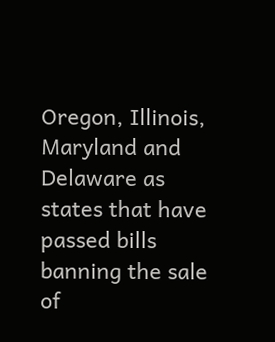Oregon, Illinois, Maryland and Delaware as states that have passed bills banning the sale of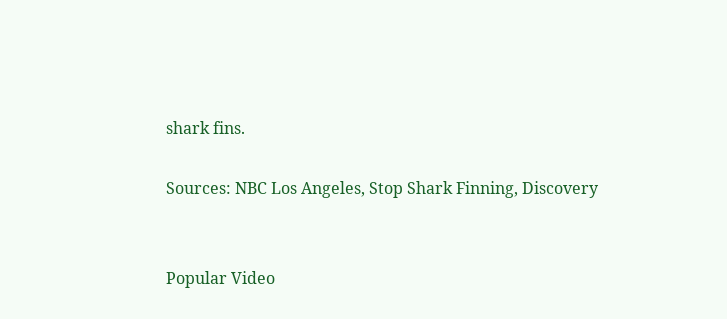shark fins.

Sources: NBC Los Angeles, Stop Shark Finning, Discovery


Popular Video